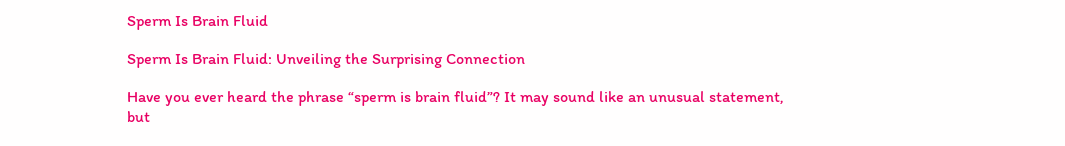Sperm Is Brain Fluid

Sperm Is Brain Fluid: Unveiling the Surprising Connection

Have you ever heard the phrase “sperm is brain fluid”? It may sound like an unusual statement, but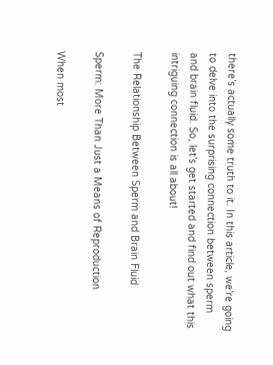there’s actually some truth to it. In this article, we’re going to delve into the surprising connection between sperm and brain fluid. So, let’s get started and find out what this intriguing connection is all about!

The Relationship Between Sperm and Brain Fluid

Sperm: More Than Just a Means of Reproduction

When most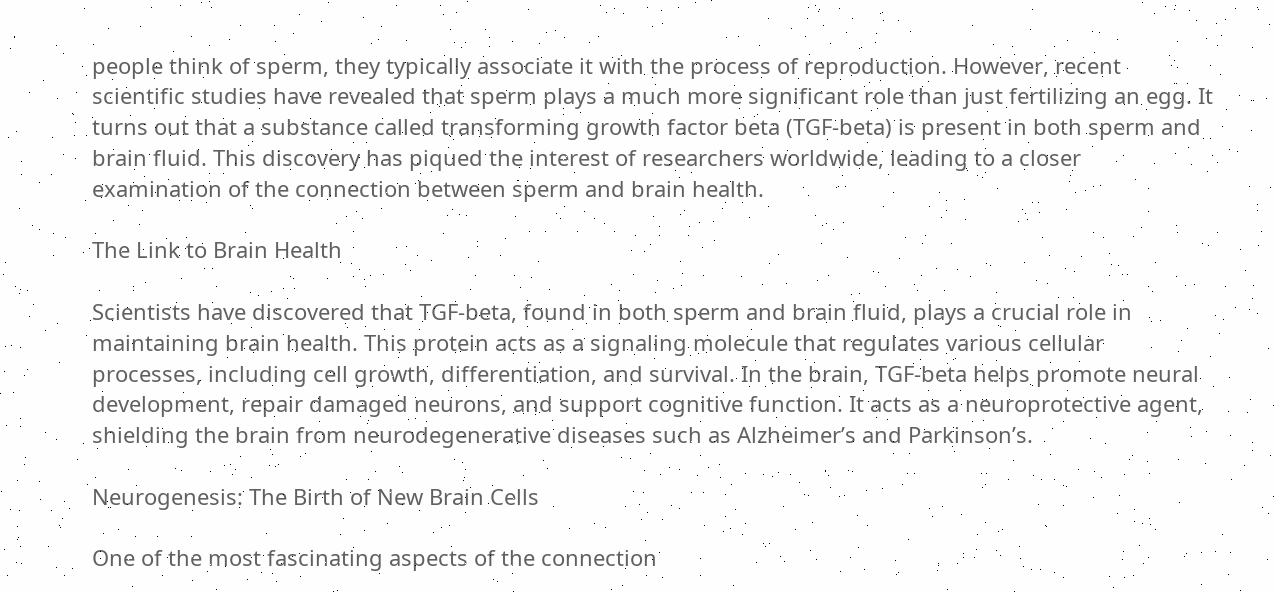people think of sperm, they typically associate it with the process of reproduction. However, recent scientific studies have revealed that sperm plays a much more significant role than just fertilizing an egg. It turns out that a substance called transforming growth factor beta (TGF-beta) is present in both sperm and brain fluid. This discovery has piqued the interest of researchers worldwide, leading to a closer examination of the connection between sperm and brain health.

The Link to Brain Health

Scientists have discovered that TGF-beta, found in both sperm and brain fluid, plays a crucial role in maintaining brain health. This protein acts as a signaling molecule that regulates various cellular processes, including cell growth, differentiation, and survival. In the brain, TGF-beta helps promote neural development, repair damaged neurons, and support cognitive function. It acts as a neuroprotective agent, shielding the brain from neurodegenerative diseases such as Alzheimer’s and Parkinson’s.

Neurogenesis: The Birth of New Brain Cells

One of the most fascinating aspects of the connection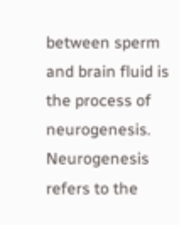between sperm and brain fluid is the process of neurogenesis. Neurogenesis refers to the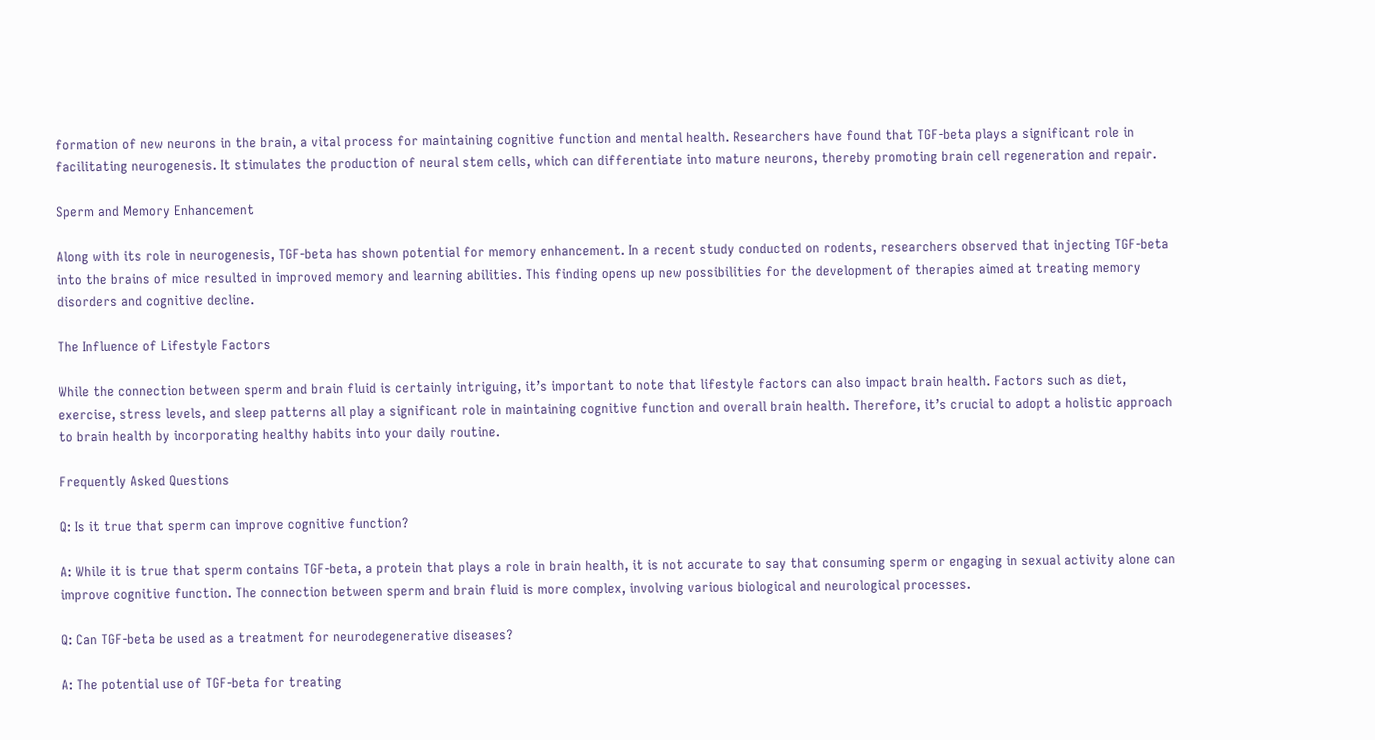formation of new neurons in the brain, a vital process for maintaining cognitive function and mental health. Researchers have found that TGF-beta plays a significant role in facilitating neurogenesis. It stimulates the production of neural stem cells, which can differentiate into mature neurons, thereby promoting brain cell regeneration and repair.

Sperm and Memory Enhancement

Along with its role in neurogenesis, TGF-beta has shown potential for memory enhancement. In a recent study conducted on rodents, researchers observed that injecting TGF-beta into the brains of mice resulted in improved memory and learning abilities. This finding opens up new possibilities for the development of therapies aimed at treating memory disorders and cognitive decline.

The Influence of Lifestyle Factors

While the connection between sperm and brain fluid is certainly intriguing, it’s important to note that lifestyle factors can also impact brain health. Factors such as diet, exercise, stress levels, and sleep patterns all play a significant role in maintaining cognitive function and overall brain health. Therefore, it’s crucial to adopt a holistic approach to brain health by incorporating healthy habits into your daily routine.

Frequently Asked Questions

Q: Is it true that sperm can improve cognitive function?

A: While it is true that sperm contains TGF-beta, a protein that plays a role in brain health, it is not accurate to say that consuming sperm or engaging in sexual activity alone can improve cognitive function. The connection between sperm and brain fluid is more complex, involving various biological and neurological processes.

Q: Can TGF-beta be used as a treatment for neurodegenerative diseases?

A: The potential use of TGF-beta for treating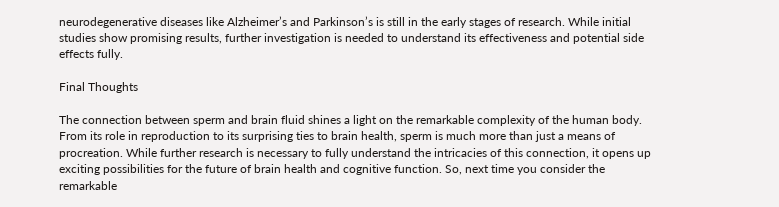neurodegenerative diseases like Alzheimer’s and Parkinson’s is still in the early stages of research. While initial studies show promising results, further investigation is needed to understand its effectiveness and potential side effects fully.

Final Thoughts

The connection between sperm and brain fluid shines a light on the remarkable complexity of the human body. From its role in reproduction to its surprising ties to brain health, sperm is much more than just a means of procreation. While further research is necessary to fully understand the intricacies of this connection, it opens up exciting possibilities for the future of brain health and cognitive function. So, next time you consider the remarkable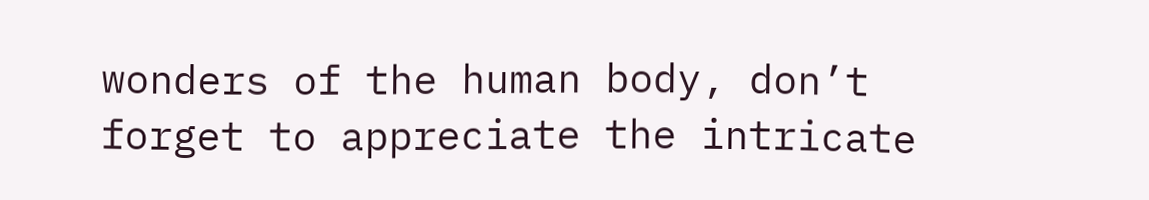wonders of the human body, don’t forget to appreciate the intricate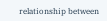relationship between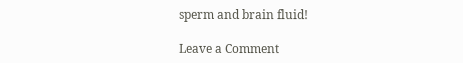sperm and brain fluid!

Leave a Comment